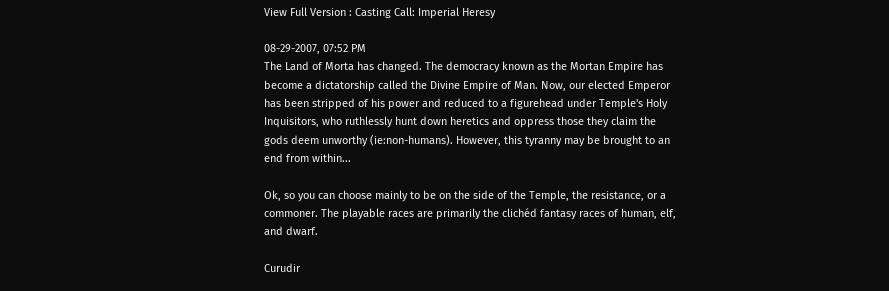View Full Version : Casting Call: Imperial Heresy

08-29-2007, 07:52 PM
The Land of Morta has changed. The democracy known as the Mortan Empire has become a dictatorship called the Divine Empire of Man. Now, our elected Emperor has been stripped of his power and reduced to a figurehead under Temple's Holy Inquisitors, who ruthlessly hunt down heretics and oppress those they claim the gods deem unworthy (ie:non-humans). However, this tyranny may be brought to an end from within...

Ok, so you can choose mainly to be on the side of the Temple, the resistance, or a commoner. The playable races are primarily the clichéd fantasy races of human, elf, and dwarf.

Curudir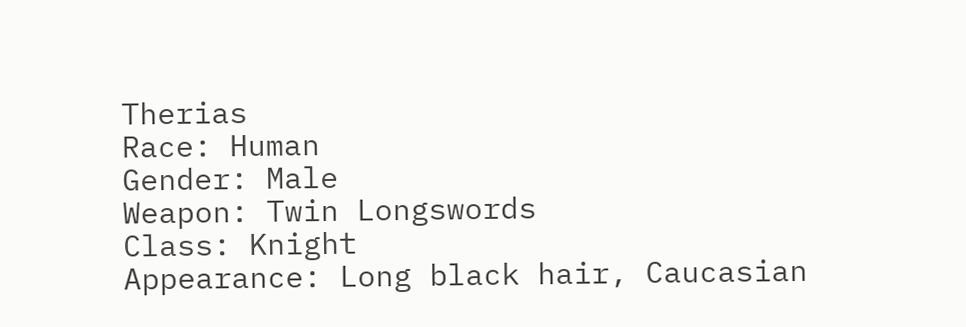Therias
Race: Human
Gender: Male
Weapon: Twin Longswords
Class: Knight
Appearance: Long black hair, Caucasian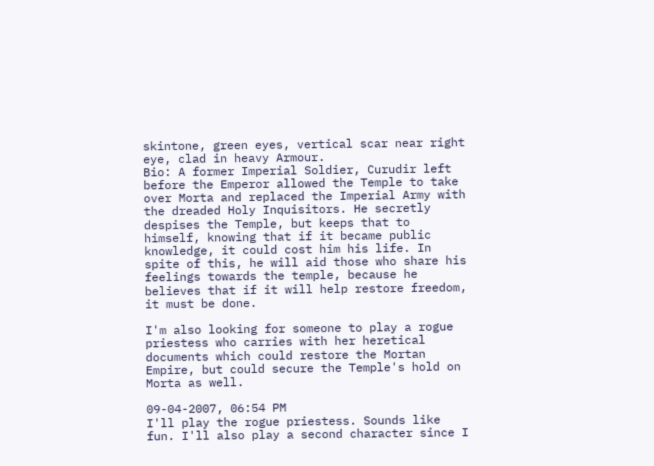skintone, green eyes, vertical scar near right eye, clad in heavy Armour.
Bio: A former Imperial Soldier, Curudir left before the Emperor allowed the Temple to take over Morta and replaced the Imperial Army with the dreaded Holy Inquisitors. He secretly despises the Temple, but keeps that to himself, knowing that if it became public knowledge, it could cost him his life. In spite of this, he will aid those who share his feelings towards the temple, because he believes that if it will help restore freedom, it must be done.

I'm also looking for someone to play a rogue priestess who carries with her heretical documents which could restore the Mortan Empire, but could secure the Temple's hold on Morta as well.

09-04-2007, 06:54 PM
I'll play the rogue priestess. Sounds like fun. I'll also play a second character since I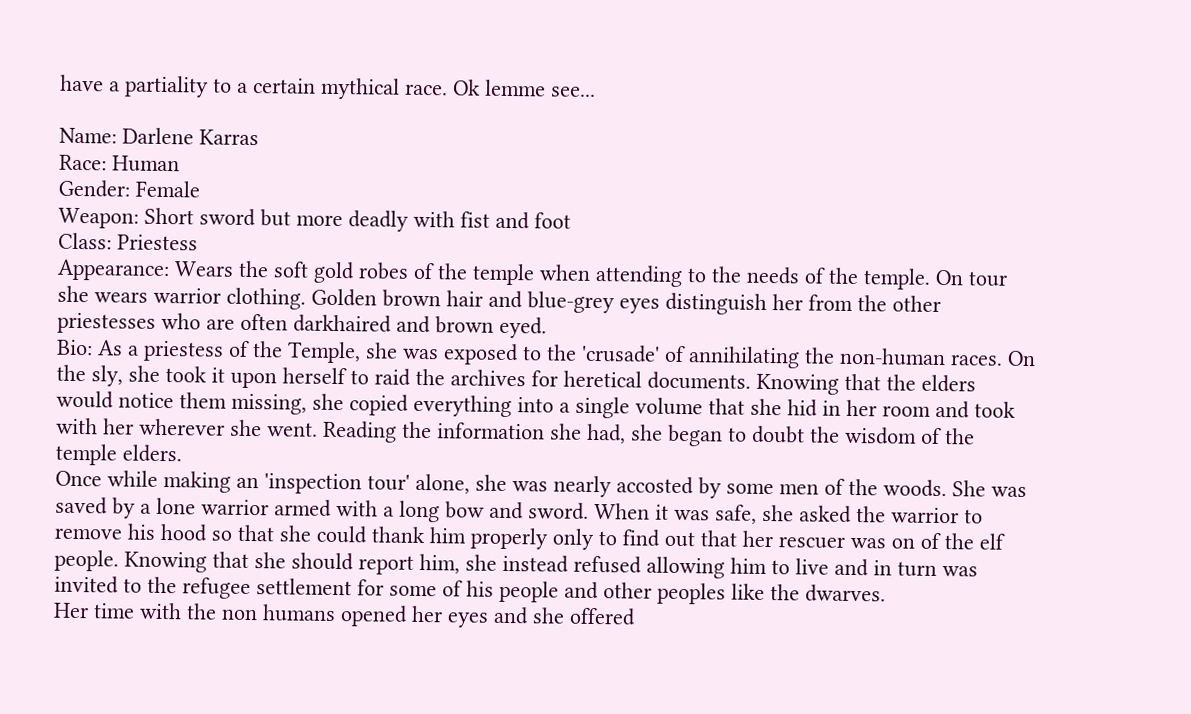have a partiality to a certain mythical race. Ok lemme see...

Name: Darlene Karras
Race: Human
Gender: Female
Weapon: Short sword but more deadly with fist and foot
Class: Priestess
Appearance: Wears the soft gold robes of the temple when attending to the needs of the temple. On tour she wears warrior clothing. Golden brown hair and blue-grey eyes distinguish her from the other priestesses who are often darkhaired and brown eyed.
Bio: As a priestess of the Temple, she was exposed to the 'crusade' of annihilating the non-human races. On the sly, she took it upon herself to raid the archives for heretical documents. Knowing that the elders would notice them missing, she copied everything into a single volume that she hid in her room and took with her wherever she went. Reading the information she had, she began to doubt the wisdom of the temple elders.
Once while making an 'inspection tour' alone, she was nearly accosted by some men of the woods. She was saved by a lone warrior armed with a long bow and sword. When it was safe, she asked the warrior to remove his hood so that she could thank him properly only to find out that her rescuer was on of the elf people. Knowing that she should report him, she instead refused allowing him to live and in turn was invited to the refugee settlement for some of his people and other peoples like the dwarves.
Her time with the non humans opened her eyes and she offered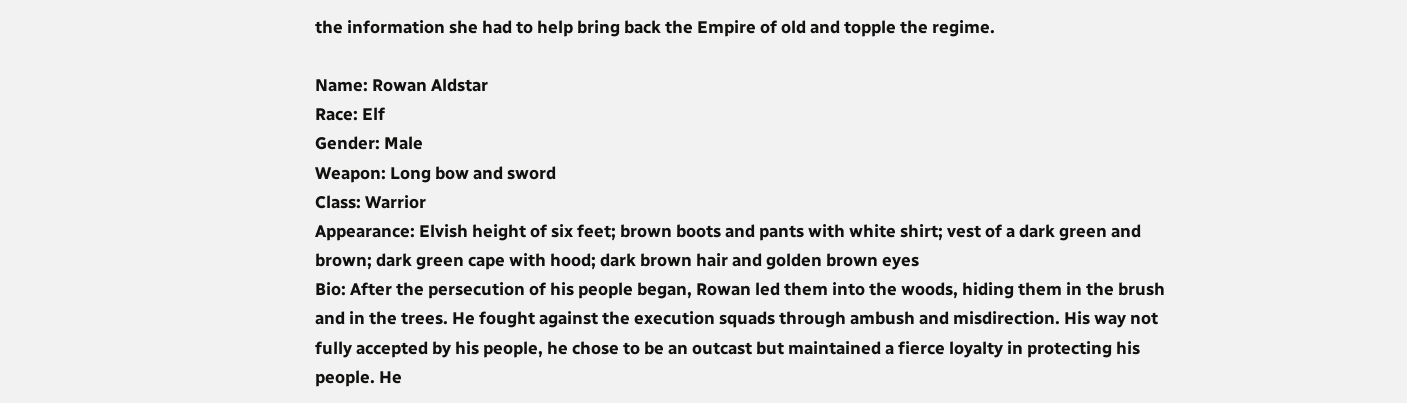the information she had to help bring back the Empire of old and topple the regime.

Name: Rowan Aldstar
Race: Elf
Gender: Male
Weapon: Long bow and sword
Class: Warrior
Appearance: Elvish height of six feet; brown boots and pants with white shirt; vest of a dark green and brown; dark green cape with hood; dark brown hair and golden brown eyes
Bio: After the persecution of his people began, Rowan led them into the woods, hiding them in the brush and in the trees. He fought against the execution squads through ambush and misdirection. His way not fully accepted by his people, he chose to be an outcast but maintained a fierce loyalty in protecting his people. He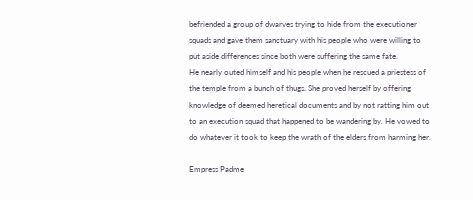befriended a group of dwarves trying to hide from the executioner squads and gave them sanctuary with his people who were willing to put aside differences since both were suffering the same fate.
He nearly outed himself and his people when he rescued a priestess of the temple from a bunch of thugs. She proved herself by offering knowledge of deemed heretical documents and by not ratting him out to an execution squad that happened to be wandering by. He vowed to do whatever it took to keep the wrath of the elders from harming her.

Empress Padme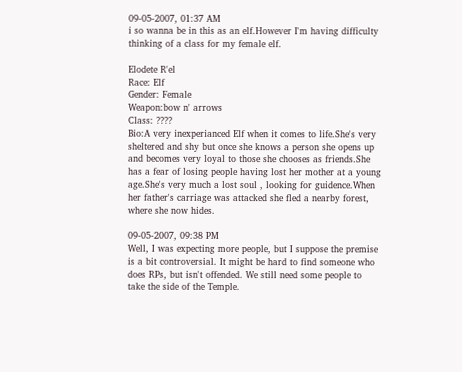09-05-2007, 01:37 AM
i so wanna be in this as an elf.However I'm having difficulty thinking of a class for my female elf.

Elodete R'el
Race: Elf
Gender: Female
Weapon:bow n' arrows
Class: ????
Bio:A very inexperianced Elf when it comes to life.She's very sheltered and shy but once she knows a person she opens up and becomes very loyal to those she chooses as friends.She has a fear of losing people having lost her mother at a young age.She's very much a lost soul , looking for guidence.When her father's carriage was attacked she fled a nearby forest, where she now hides.

09-05-2007, 09:38 PM
Well, I was expecting more people, but I suppose the premise is a bit controversial. It might be hard to find someone who does RPs, but isn't offended. We still need some people to take the side of the Temple.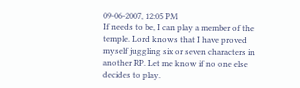09-06-2007, 12:05 PM
If needs to be, I can play a member of the temple. Lord knows that I have proved myself juggling six or seven characters in another RP. Let me know if no one else decides to play.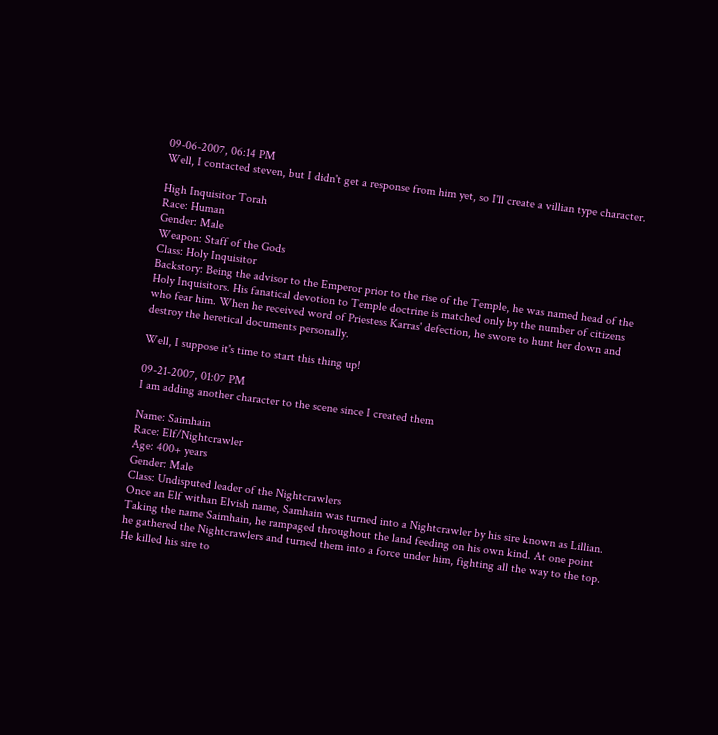09-06-2007, 06:14 PM
Well, I contacted steven, but I didn't get a response from him yet, so I'll create a villian type character.

High Inquisitor Torah
Race: Human
Gender: Male
Weapon: Staff of the Gods
Class: Holy Inquisitor
Backstory: Being the advisor to the Emperor prior to the rise of the Temple, he was named head of the Holy Inquisitors. His fanatical devotion to Temple doctrine is matched only by the number of citizens who fear him. When he received word of Priestess Karras' defection, he swore to hunt her down and destroy the heretical documents personally.

Well, I suppose it's time to start this thing up!

09-21-2007, 01:07 PM
I am adding another character to the scene since I created them

Name: Saimhain
Race: Elf/Nightcrawler
Age: 400+ years
Gender: Male
Class: Undisputed leader of the Nightcrawlers
Once an Elf withan Elvish name, Samhain was turned into a Nightcrawler by his sire known as Lillian. Taking the name Saimhain, he rampaged throughout the land feeding on his own kind. At one point he gathered the Nightcrawlers and turned them into a force under him, fighting all the way to the top. He killed his sire to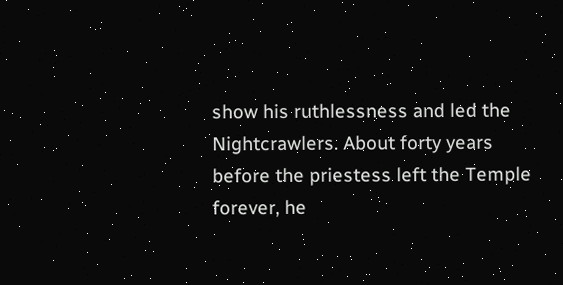show his ruthlessness and led the Nightcrawlers. About forty years before the priestess left the Temple forever, he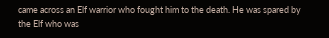came across an Elf warrior who fought him to the death. He was spared by the Elf who was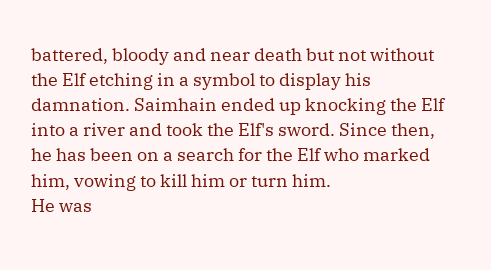battered, bloody and near death but not without the Elf etching in a symbol to display his damnation. Saimhain ended up knocking the Elf into a river and took the Elf's sword. Since then, he has been on a search for the Elf who marked him, vowing to kill him or turn him.
He was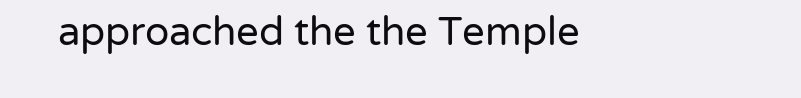approached the the Temple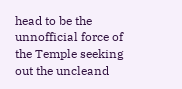head to be the unnofficial force of the Temple seeking out the uncleand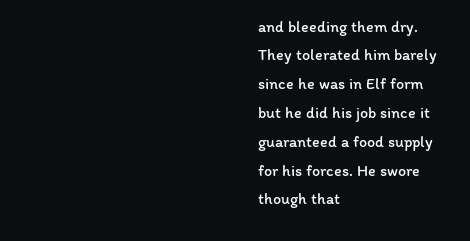and bleeding them dry. They tolerated him barely since he was in Elf form but he did his job since it guaranteed a food supply for his forces. He swore though that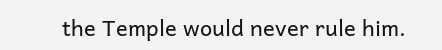the Temple would never rule him.